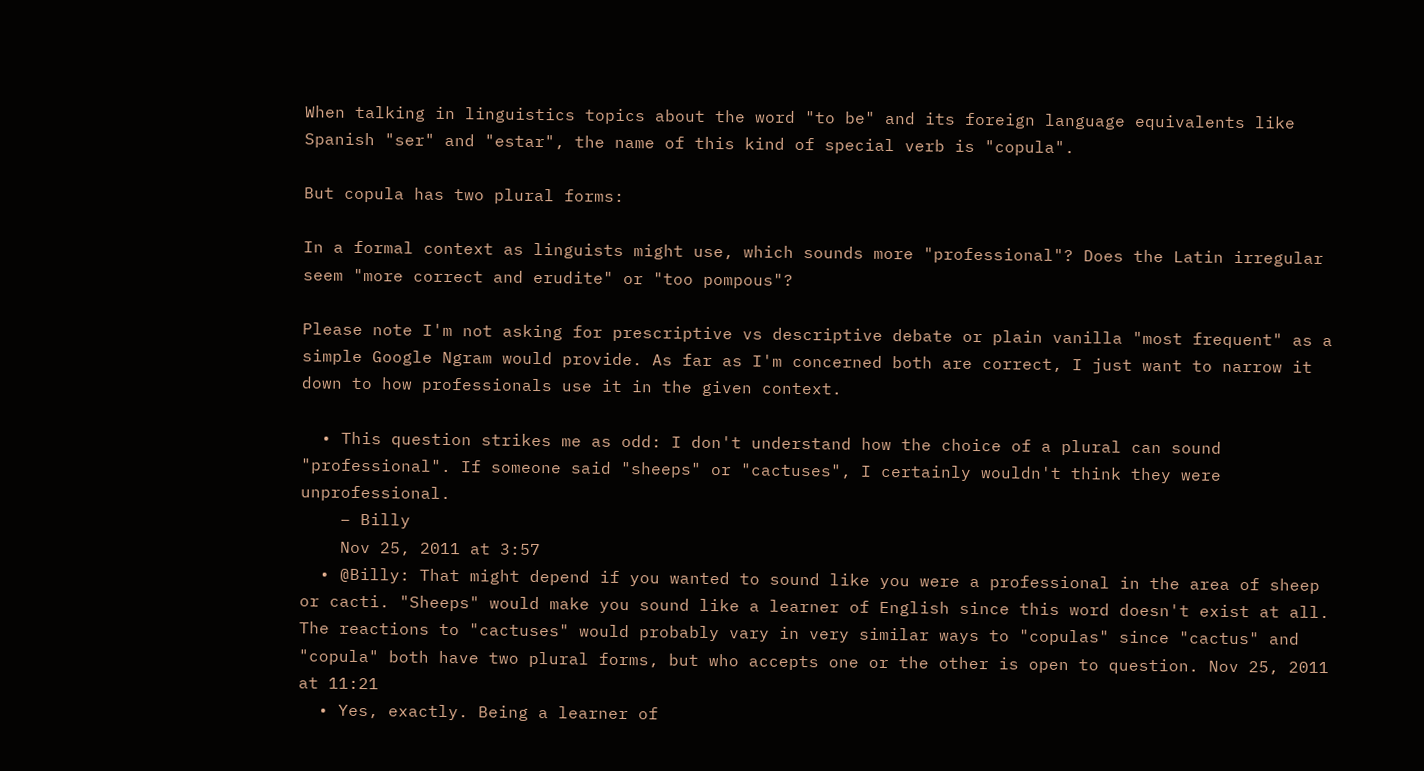When talking in linguistics topics about the word "to be" and its foreign language equivalents like Spanish "ser" and "estar", the name of this kind of special verb is "copula".

But copula has two plural forms:

In a formal context as linguists might use, which sounds more "professional"? Does the Latin irregular seem "more correct and erudite" or "too pompous"?

Please note I'm not asking for prescriptive vs descriptive debate or plain vanilla "most frequent" as a simple Google Ngram would provide. As far as I'm concerned both are correct, I just want to narrow it down to how professionals use it in the given context.

  • This question strikes me as odd: I don't understand how the choice of a plural can sound "professional". If someone said "sheeps" or "cactuses", I certainly wouldn't think they were unprofessional.
    – Billy
    Nov 25, 2011 at 3:57
  • @Billy: That might depend if you wanted to sound like you were a professional in the area of sheep or cacti. "Sheeps" would make you sound like a learner of English since this word doesn't exist at all. The reactions to "cactuses" would probably vary in very similar ways to "copulas" since "cactus" and "copula" both have two plural forms, but who accepts one or the other is open to question. Nov 25, 2011 at 11:21
  • Yes, exactly. Being a learner of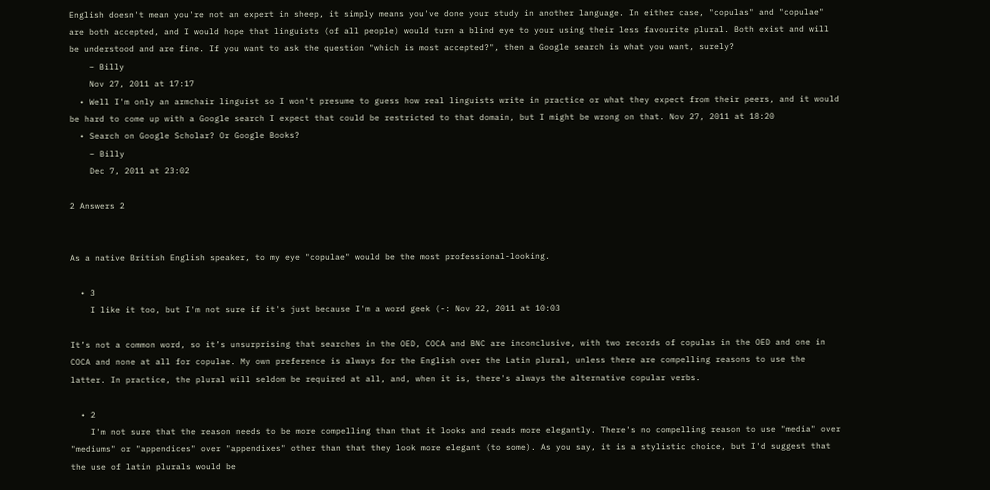English doesn't mean you're not an expert in sheep, it simply means you've done your study in another language. In either case, "copulas" and "copulae" are both accepted, and I would hope that linguists (of all people) would turn a blind eye to your using their less favourite plural. Both exist and will be understood and are fine. If you want to ask the question "which is most accepted?", then a Google search is what you want, surely?
    – Billy
    Nov 27, 2011 at 17:17
  • Well I'm only an armchair linguist so I won't presume to guess how real linguists write in practice or what they expect from their peers, and it would be hard to come up with a Google search I expect that could be restricted to that domain, but I might be wrong on that. Nov 27, 2011 at 18:20
  • Search on Google Scholar? Or Google Books?
    – Billy
    Dec 7, 2011 at 23:02

2 Answers 2


As a native British English speaker, to my eye "copulae" would be the most professional-looking.

  • 3
    I like it too, but I'm not sure if it's just because I'm a word geek (-: Nov 22, 2011 at 10:03

It’s not a common word, so it’s unsurprising that searches in the OED, COCA and BNC are inconclusive, with two records of copulas in the OED and one in COCA and none at all for copulae. My own preference is always for the English over the Latin plural, unless there are compelling reasons to use the latter. In practice, the plural will seldom be required at all, and, when it is, there's always the alternative copular verbs.

  • 2
    I'm not sure that the reason needs to be more compelling than that it looks and reads more elegantly. There's no compelling reason to use "media" over "mediums" or "appendices" over "appendixes" other than that they look more elegant (to some). As you say, it is a stylistic choice, but I'd suggest that the use of latin plurals would be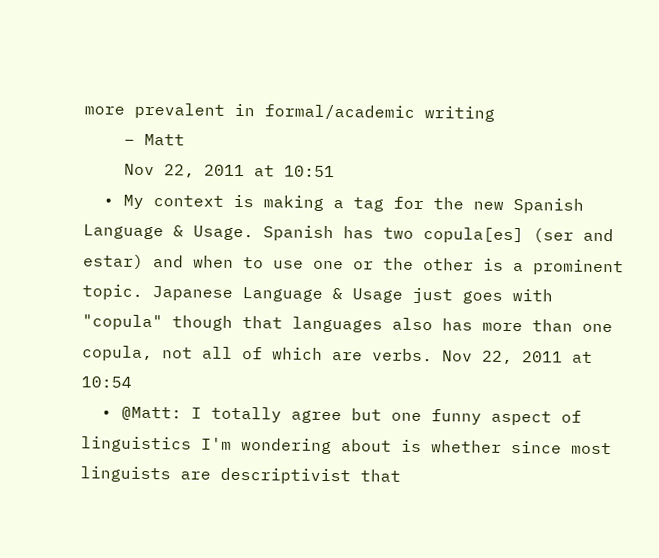more prevalent in formal/academic writing
    – Matt
    Nov 22, 2011 at 10:51
  • My context is making a tag for the new Spanish Language & Usage. Spanish has two copula[es] (ser and estar) and when to use one or the other is a prominent topic. Japanese Language & Usage just goes with "copula" though that languages also has more than one copula, not all of which are verbs. Nov 22, 2011 at 10:54
  • @Matt: I totally agree but one funny aspect of linguistics I'm wondering about is whether since most linguists are descriptivist that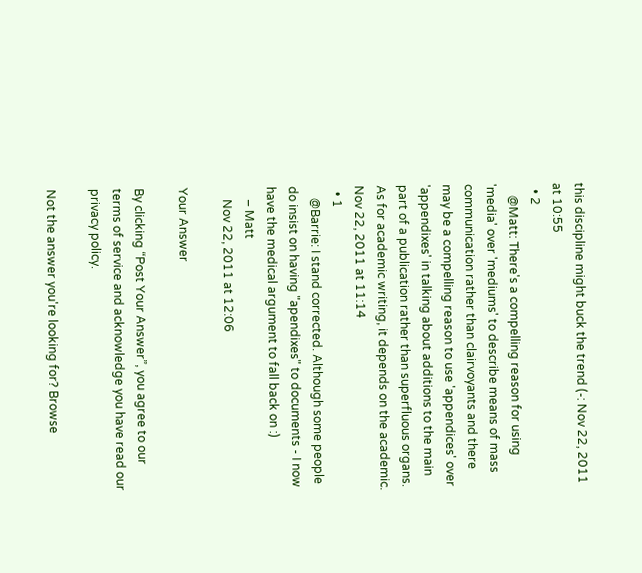this discipline might buck the trend (-: Nov 22, 2011 at 10:55
  • 2
    @Matt: There's a compelling reason for using 'media' over 'mediums' to describe means of mass communication rather than clairvoyants and there may be a compelling reason to use 'appendices' over 'appendixes' in talking about additions to the main part of a publication rather than superfluous organs. As for academic writing, it depends on the academic. Nov 22, 2011 at 11:14
  • 1
    @Barrie: I stand corrected. Although some people do insist on having "apendixes" to documents - I now have the medical argument to fall back on :)
    – Matt
    Nov 22, 2011 at 12:06

Your Answer

By clicking “Post Your Answer”, you agree to our terms of service and acknowledge you have read our privacy policy.

Not the answer you're looking for? Browse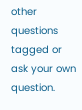other questions tagged or ask your own question.